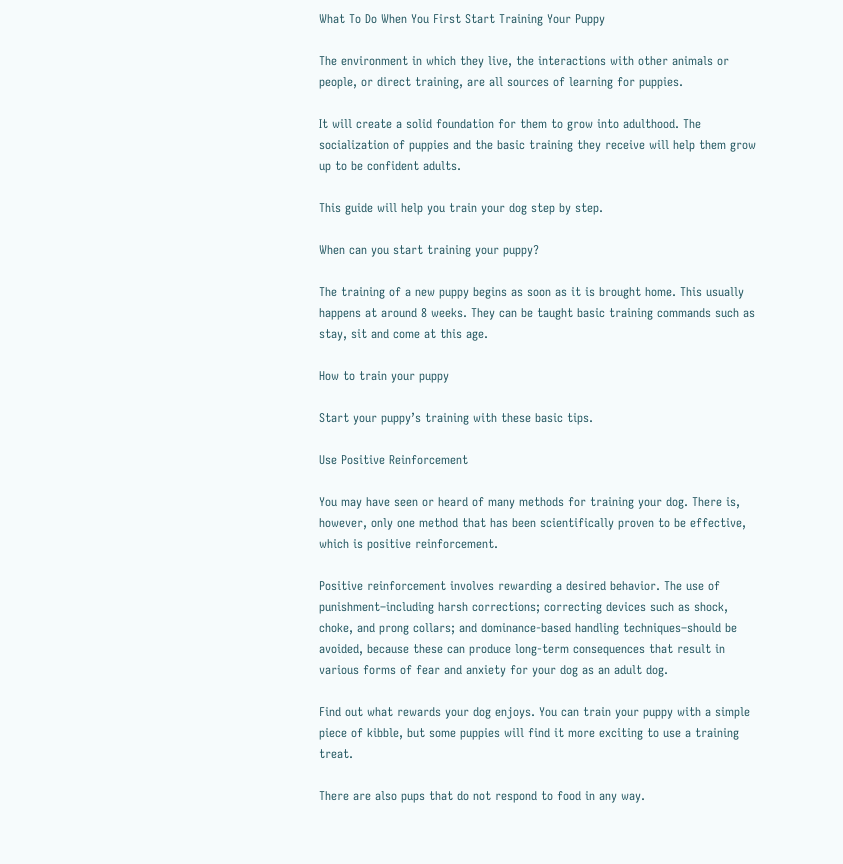What To Do When You First Start Training Your Puppy

The environment in which they live, the interactions with other animals or people, or direct training, are all sources of learning for puppies.

It will create a solid foundation for them to grow into adulthood. The socialization of puppies and the basic training they receive will help them grow up to be confident adults.

This guide will help you train your dog step by step.

When can you start training your puppy?

The training of a new puppy begins as soon as it is brought home. This usually happens at around 8 weeks. They can be taught basic training commands such as stay, sit and come at this age.

How to train your puppy

Start your puppy’s training with these basic tips.

Use Positive Reinforcement

You may have seen or heard of many methods for training your dog. There is, however, only one method that has been scientifically proven to be effective, which is positive reinforcement.

Positive reinforcement involves rewarding a desired behavior. The use of punishment–including harsh corrections; correcting devices such as shock, choke, and prong collars; and dominance-based handling techniques–should be avoided, because these can produce long-term consequences that result in various forms of fear and anxiety for your dog as an adult dog.

Find out what rewards your dog enjoys. You can train your puppy with a simple piece of kibble, but some puppies will find it more exciting to use a training treat.

There are also pups that do not respond to food in any way.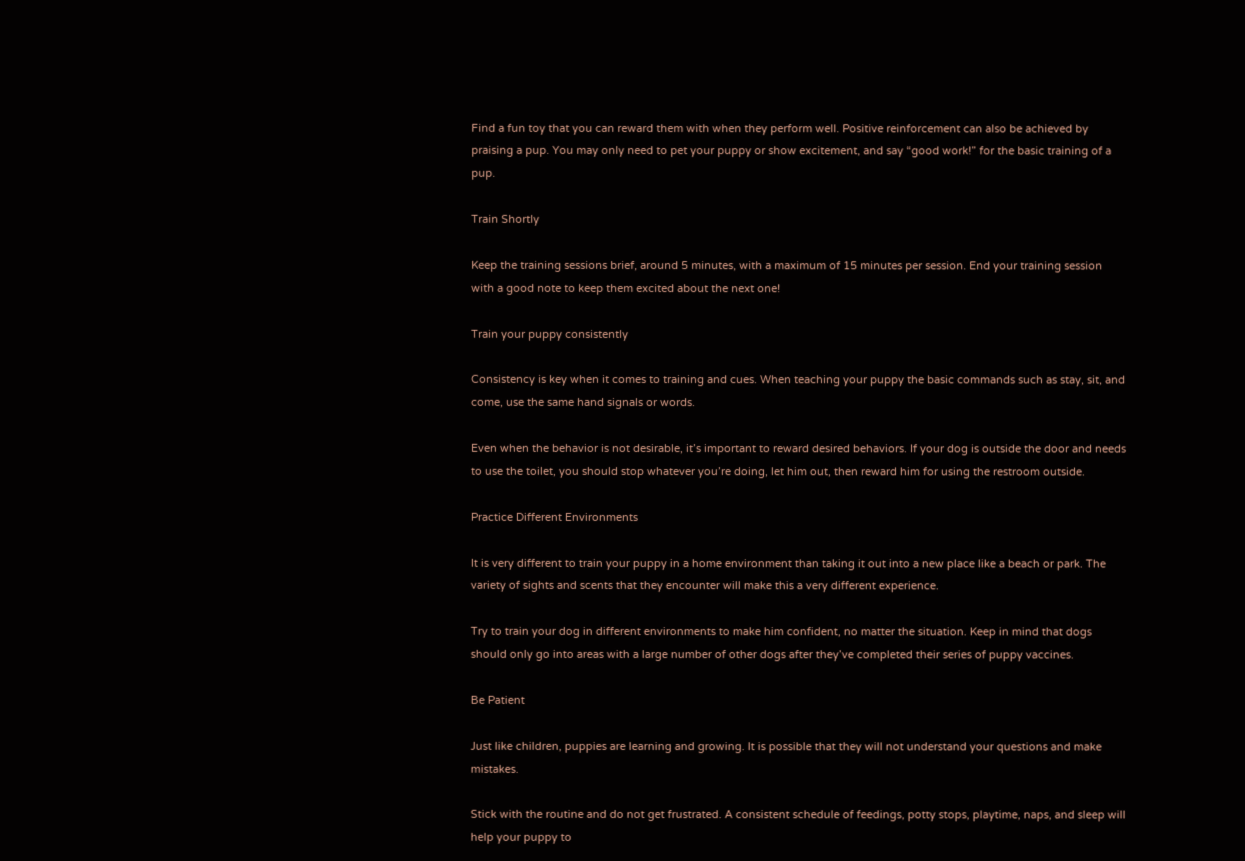Find a fun toy that you can reward them with when they perform well. Positive reinforcement can also be achieved by praising a pup. You may only need to pet your puppy or show excitement, and say “good work!” for the basic training of a pup.

Train Shortly

Keep the training sessions brief, around 5 minutes, with a maximum of 15 minutes per session. End your training session with a good note to keep them excited about the next one!

Train your puppy consistently

Consistency is key when it comes to training and cues. When teaching your puppy the basic commands such as stay, sit, and come, use the same hand signals or words.

Even when the behavior is not desirable, it’s important to reward desired behaviors. If your dog is outside the door and needs to use the toilet, you should stop whatever you’re doing, let him out, then reward him for using the restroom outside.

Practice Different Environments

It is very different to train your puppy in a home environment than taking it out into a new place like a beach or park. The variety of sights and scents that they encounter will make this a very different experience.

Try to train your dog in different environments to make him confident, no matter the situation. Keep in mind that dogs should only go into areas with a large number of other dogs after they’ve completed their series of puppy vaccines.

Be Patient

Just like children, puppies are learning and growing. It is possible that they will not understand your questions and make mistakes.

Stick with the routine and do not get frustrated. A consistent schedule of feedings, potty stops, playtime, naps, and sleep will help your puppy to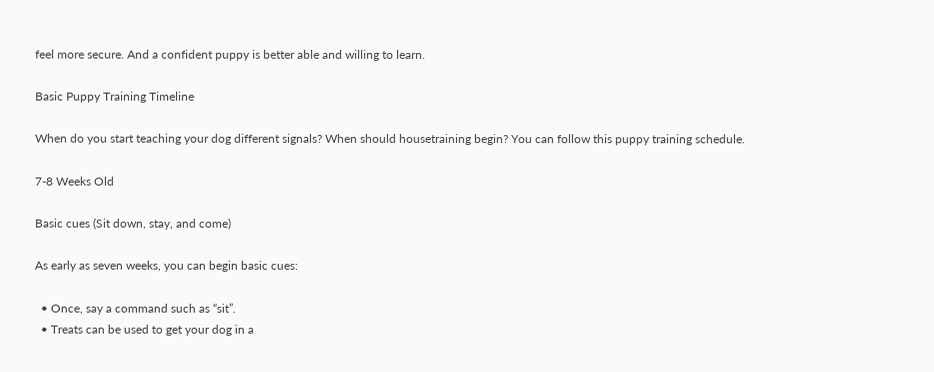feel more secure. And a confident puppy is better able and willing to learn.

Basic Puppy Training Timeline

When do you start teaching your dog different signals? When should housetraining begin? You can follow this puppy training schedule.

7-8 Weeks Old

Basic cues (Sit down, stay, and come)

As early as seven weeks, you can begin basic cues:

  • Once, say a command such as “sit”.
  • Treats can be used to get your dog in a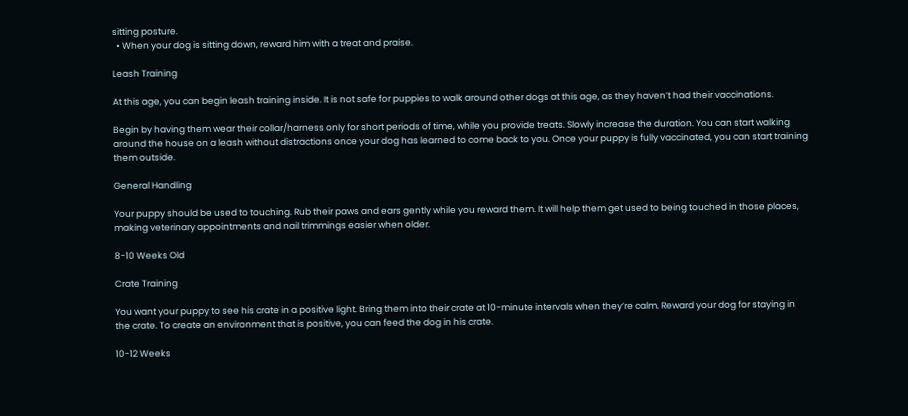sitting posture.
  • When your dog is sitting down, reward him with a treat and praise.

Leash Training

At this age, you can begin leash training inside. It is not safe for puppies to walk around other dogs at this age, as they haven’t had their vaccinations.

Begin by having them wear their collar/harness only for short periods of time, while you provide treats. Slowly increase the duration. You can start walking around the house on a leash without distractions once your dog has learned to come back to you. Once your puppy is fully vaccinated, you can start training them outside.

General Handling

Your puppy should be used to touching. Rub their paws and ears gently while you reward them. It will help them get used to being touched in those places, making veterinary appointments and nail trimmings easier when older.

8-10 Weeks Old

Crate Training

You want your puppy to see his crate in a positive light. Bring them into their crate at 10-minute intervals when they’re calm. Reward your dog for staying in the crate. To create an environment that is positive, you can feed the dog in his crate.

10-12 Weeks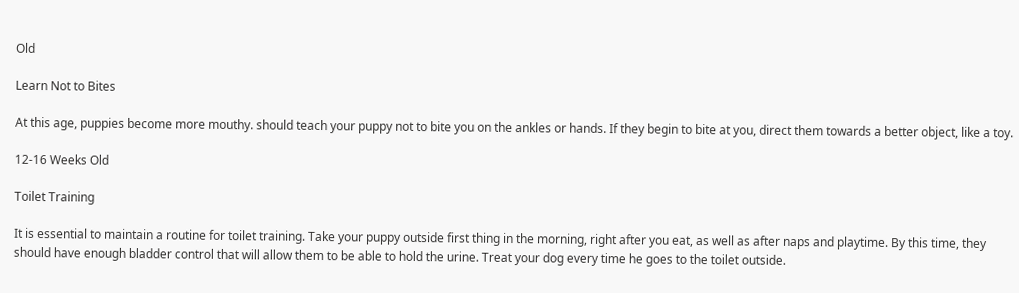Old

Learn Not to Bites

At this age, puppies become more mouthy. should teach your puppy not to bite you on the ankles or hands. If they begin to bite at you, direct them towards a better object, like a toy.

12-16 Weeks Old

Toilet Training

It is essential to maintain a routine for toilet training. Take your puppy outside first thing in the morning, right after you eat, as well as after naps and playtime. By this time, they should have enough bladder control that will allow them to be able to hold the urine. Treat your dog every time he goes to the toilet outside.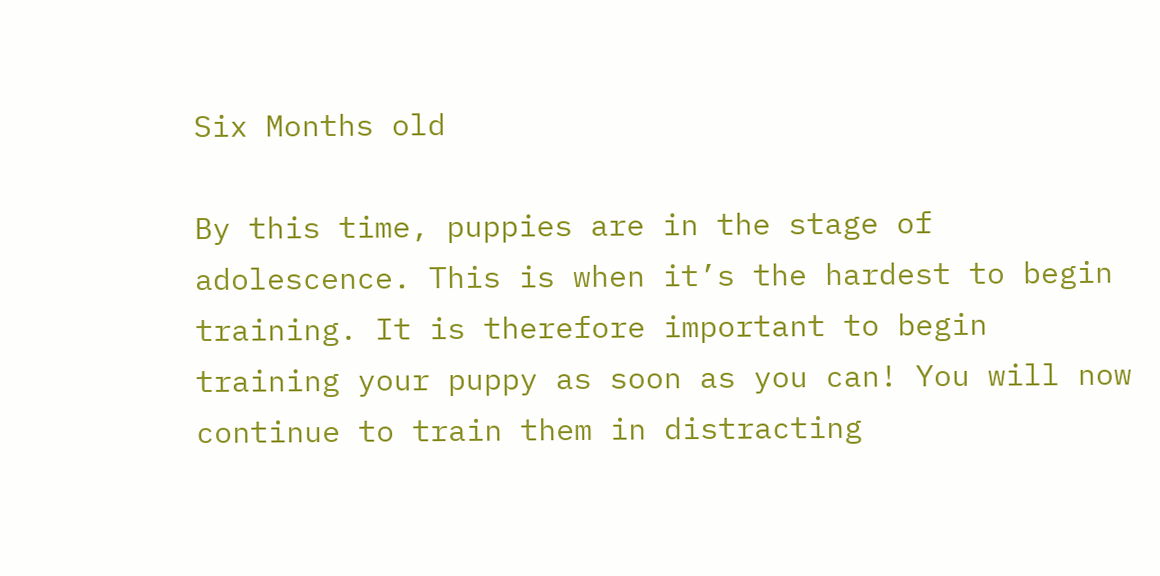Six Months old

By this time, puppies are in the stage of adolescence. This is when it’s the hardest to begin training. It is therefore important to begin training your puppy as soon as you can! You will now continue to train them in distracting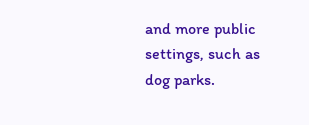and more public settings, such as dog parks.